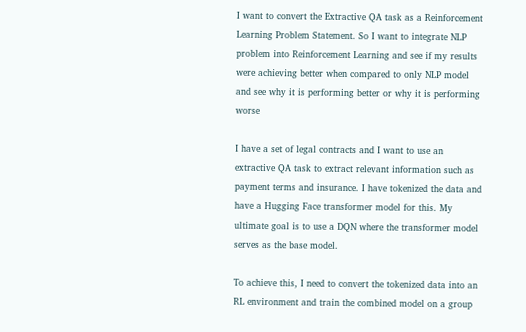I want to convert the Extractive QA task as a Reinforcement Learning Problem Statement. So I want to integrate NLP problem into Reinforcement Learning and see if my results were achieving better when compared to only NLP model and see why it is performing better or why it is performing worse

I have a set of legal contracts and I want to use an extractive QA task to extract relevant information such as payment terms and insurance. I have tokenized the data and have a Hugging Face transformer model for this. My ultimate goal is to use a DQN where the transformer model serves as the base model.

To achieve this, I need to convert the tokenized data into an RL environment and train the combined model on a group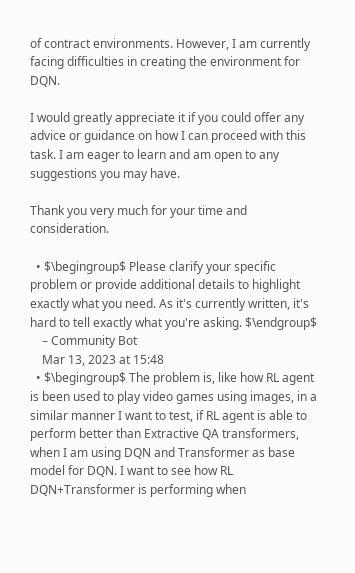of contract environments. However, I am currently facing difficulties in creating the environment for DQN.

I would greatly appreciate it if you could offer any advice or guidance on how I can proceed with this task. I am eager to learn and am open to any suggestions you may have.

Thank you very much for your time and consideration.

  • $\begingroup$ Please clarify your specific problem or provide additional details to highlight exactly what you need. As it's currently written, it's hard to tell exactly what you're asking. $\endgroup$
    – Community Bot
    Mar 13, 2023 at 15:48
  • $\begingroup$ The problem is, like how RL agent is been used to play video games using images, in a similar manner I want to test, if RL agent is able to perform better than Extractive QA transformers, when I am using DQN and Transformer as base model for DQN. I want to see how RL DQN+Transformer is performing when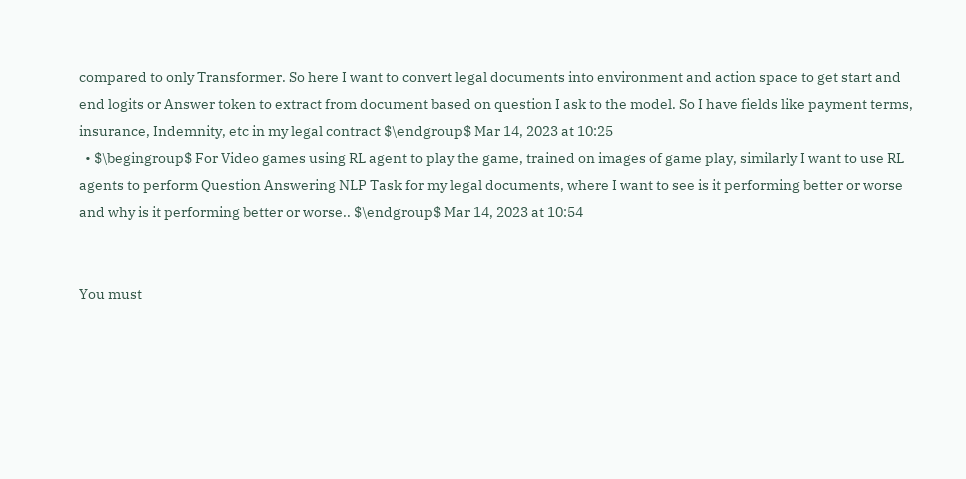compared to only Transformer. So here I want to convert legal documents into environment and action space to get start and end logits or Answer token to extract from document based on question I ask to the model. So I have fields like payment terms, insurance, Indemnity, etc in my legal contract $\endgroup$ Mar 14, 2023 at 10:25
  • $\begingroup$ For Video games using RL agent to play the game, trained on images of game play, similarly I want to use RL agents to perform Question Answering NLP Task for my legal documents, where I want to see is it performing better or worse and why is it performing better or worse.. $\endgroup$ Mar 14, 2023 at 10:54


You must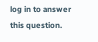log in to answer this question.